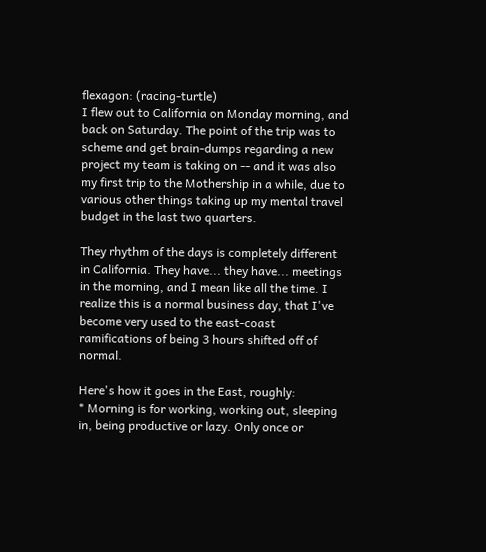flexagon: (racing-turtle)
I flew out to California on Monday morning, and back on Saturday. The point of the trip was to scheme and get brain-dumps regarding a new project my team is taking on -- and it was also my first trip to the Mothership in a while, due to various other things taking up my mental travel budget in the last two quarters.

They rhythm of the days is completely different in California. They have... they have... meetings in the morning, and I mean like all the time. I realize this is a normal business day, that I've become very used to the east-coast ramifications of being 3 hours shifted off of normal.

Here's how it goes in the East, roughly:
* Morning is for working, working out, sleeping in, being productive or lazy. Only once or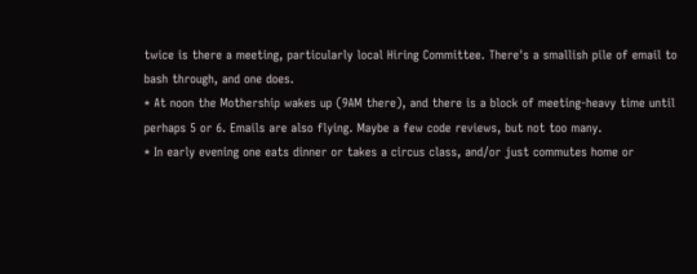twice is there a meeting, particularly local Hiring Committee. There's a smallish pile of email to bash through, and one does.
* At noon the Mothership wakes up (9AM there), and there is a block of meeting-heavy time until perhaps 5 or 6. Emails are also flying. Maybe a few code reviews, but not too many.
* In early evening one eats dinner or takes a circus class, and/or just commutes home or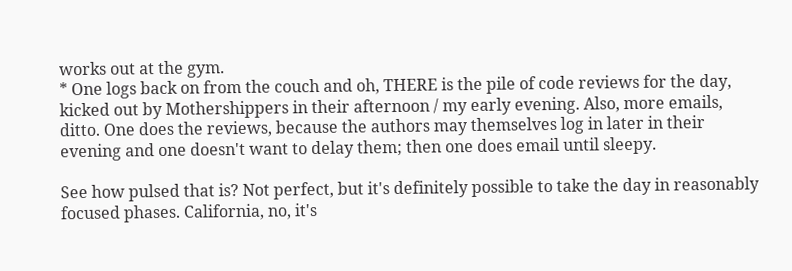works out at the gym.
* One logs back on from the couch and oh, THERE is the pile of code reviews for the day, kicked out by Mothershippers in their afternoon / my early evening. Also, more emails, ditto. One does the reviews, because the authors may themselves log in later in their evening and one doesn't want to delay them; then one does email until sleepy.

See how pulsed that is? Not perfect, but it's definitely possible to take the day in reasonably focused phases. California, no, it's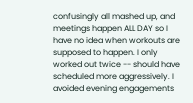confusingly all mashed up, and meetings happen ALL DAY so I have no idea when workouts are supposed to happen. I only worked out twice -- should have scheduled more aggressively. I avoided evening engagements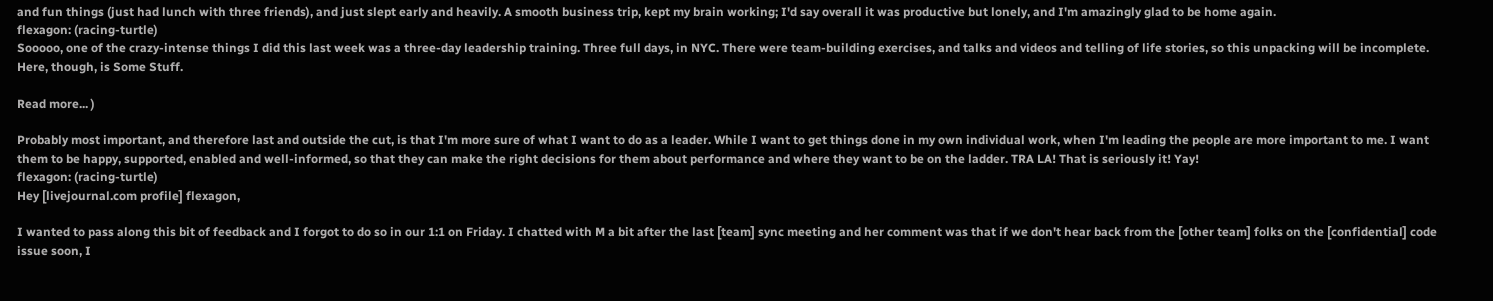and fun things (just had lunch with three friends), and just slept early and heavily. A smooth business trip, kept my brain working; I'd say overall it was productive but lonely, and I'm amazingly glad to be home again.
flexagon: (racing-turtle)
Sooooo, one of the crazy-intense things I did this last week was a three-day leadership training. Three full days, in NYC. There were team-building exercises, and talks and videos and telling of life stories, so this unpacking will be incomplete. Here, though, is Some Stuff.

Read more... )

Probably most important, and therefore last and outside the cut, is that I'm more sure of what I want to do as a leader. While I want to get things done in my own individual work, when I'm leading the people are more important to me. I want them to be happy, supported, enabled and well-informed, so that they can make the right decisions for them about performance and where they want to be on the ladder. TRA LA! That is seriously it! Yay!
flexagon: (racing-turtle)
Hey [livejournal.com profile] flexagon,

I wanted to pass along this bit of feedback and I forgot to do so in our 1:1 on Friday. I chatted with M a bit after the last [team] sync meeting and her comment was that if we don't hear back from the [other team] folks on the [confidential] code issue soon, I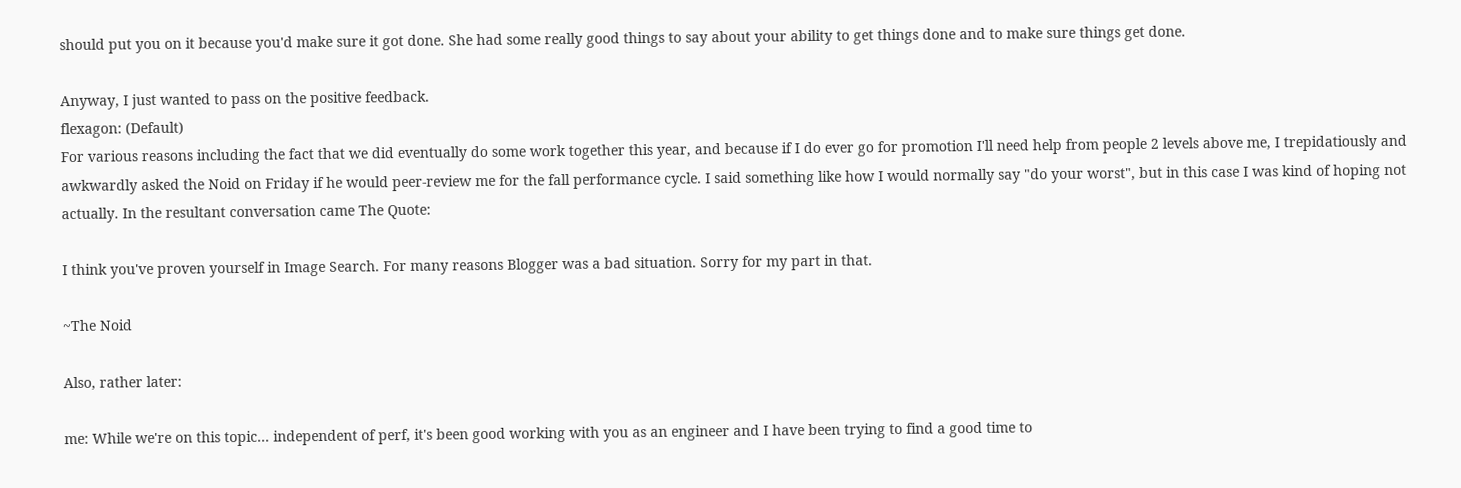should put you on it because you'd make sure it got done. She had some really good things to say about your ability to get things done and to make sure things get done.

Anyway, I just wanted to pass on the positive feedback.
flexagon: (Default)
For various reasons including the fact that we did eventually do some work together this year, and because if I do ever go for promotion I'll need help from people 2 levels above me, I trepidatiously and awkwardly asked the Noid on Friday if he would peer-review me for the fall performance cycle. I said something like how I would normally say "do your worst", but in this case I was kind of hoping not actually. In the resultant conversation came The Quote:

I think you've proven yourself in Image Search. For many reasons Blogger was a bad situation. Sorry for my part in that.

~The Noid

Also, rather later:

me: While we're on this topic... independent of perf, it's been good working with you as an engineer and I have been trying to find a good time to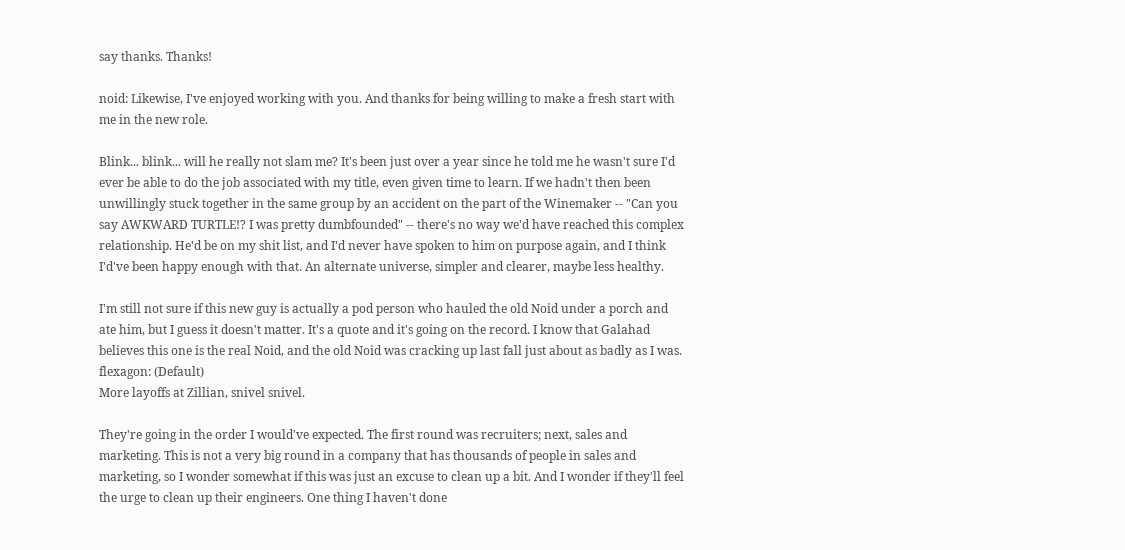say thanks. Thanks!

noid: Likewise, I've enjoyed working with you. And thanks for being willing to make a fresh start with me in the new role.

Blink... blink... will he really not slam me? It's been just over a year since he told me he wasn't sure I'd ever be able to do the job associated with my title, even given time to learn. If we hadn't then been unwillingly stuck together in the same group by an accident on the part of the Winemaker -- "Can you say AWKWARD TURTLE!? I was pretty dumbfounded" -- there's no way we'd have reached this complex relationship. He'd be on my shit list, and I'd never have spoken to him on purpose again, and I think I'd've been happy enough with that. An alternate universe, simpler and clearer, maybe less healthy.

I'm still not sure if this new guy is actually a pod person who hauled the old Noid under a porch and ate him, but I guess it doesn't matter. It's a quote and it's going on the record. I know that Galahad believes this one is the real Noid, and the old Noid was cracking up last fall just about as badly as I was.
flexagon: (Default)
More layoffs at Zillian, snivel snivel.

They're going in the order I would've expected. The first round was recruiters; next, sales and marketing. This is not a very big round in a company that has thousands of people in sales and marketing, so I wonder somewhat if this was just an excuse to clean up a bit. And I wonder if they'll feel the urge to clean up their engineers. One thing I haven't done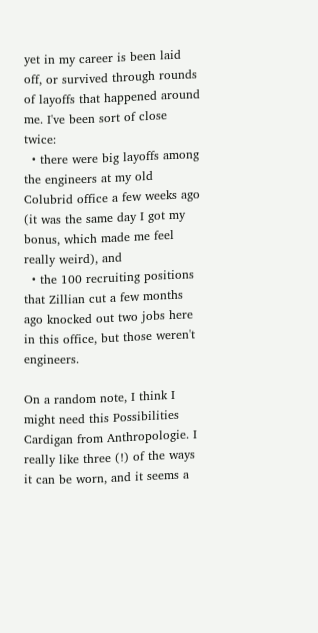yet in my career is been laid off, or survived through rounds of layoffs that happened around me. I've been sort of close twice:
  • there were big layoffs among the engineers at my old Colubrid office a few weeks ago (it was the same day I got my bonus, which made me feel really weird), and
  • the 100 recruiting positions that Zillian cut a few months ago knocked out two jobs here in this office, but those weren't engineers.

On a random note, I think I might need this Possibilities Cardigan from Anthropologie. I really like three (!) of the ways it can be worn, and it seems a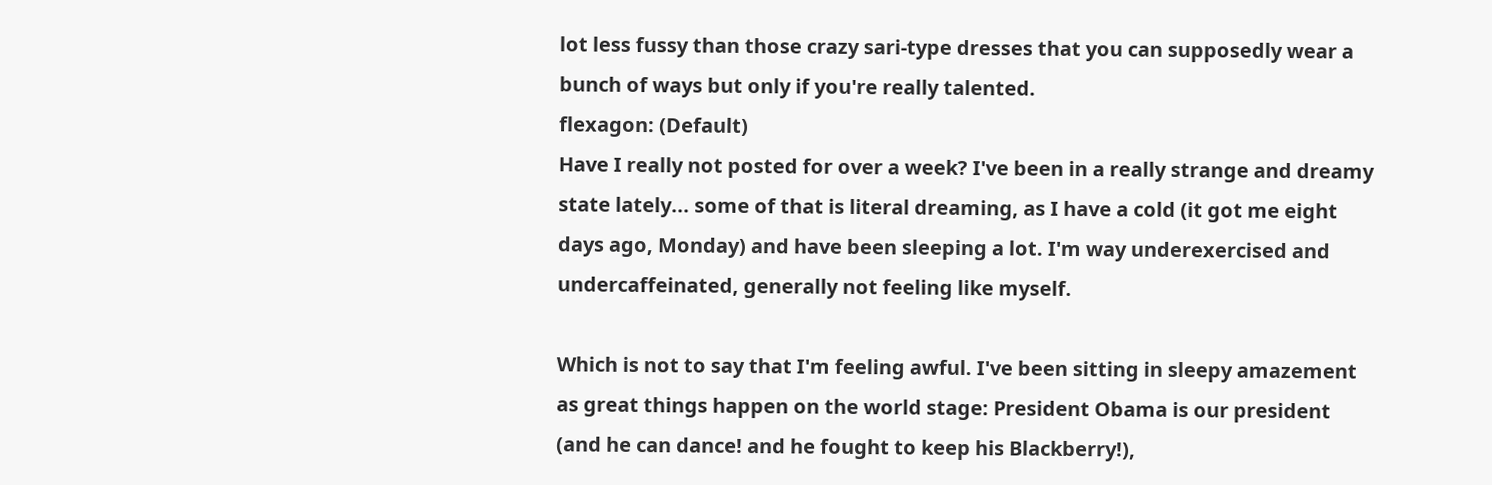lot less fussy than those crazy sari-type dresses that you can supposedly wear a bunch of ways but only if you're really talented.
flexagon: (Default)
Have I really not posted for over a week? I've been in a really strange and dreamy state lately... some of that is literal dreaming, as I have a cold (it got me eight days ago, Monday) and have been sleeping a lot. I'm way underexercised and undercaffeinated, generally not feeling like myself.

Which is not to say that I'm feeling awful. I've been sitting in sleepy amazement as great things happen on the world stage: President Obama is our president (and he can dance! and he fought to keep his Blackberry!),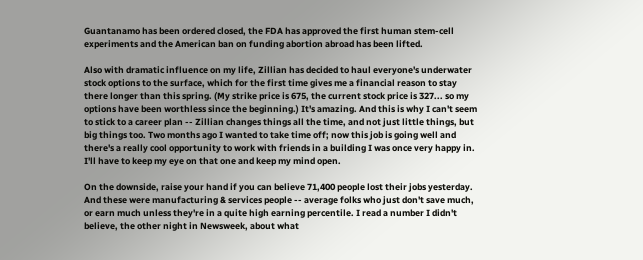Guantanamo has been ordered closed, the FDA has approved the first human stem-cell experiments and the American ban on funding abortion abroad has been lifted.

Also with dramatic influence on my life, Zillian has decided to haul everyone's underwater stock options to the surface, which for the first time gives me a financial reason to stay there longer than this spring. (My strike price is 675, the current stock price is 327... so my options have been worthless since the beginning.) It's amazing. And this is why I can't seem to stick to a career plan -- Zillian changes things all the time, and not just little things, but big things too. Two months ago I wanted to take time off; now this job is going well and there's a really cool opportunity to work with friends in a building I was once very happy in. I'll have to keep my eye on that one and keep my mind open.

On the downside, raise your hand if you can believe 71,400 people lost their jobs yesterday. And these were manufacturing & services people -- average folks who just don't save much, or earn much unless they're in a quite high earning percentile. I read a number I didn't believe, the other night in Newsweek, about what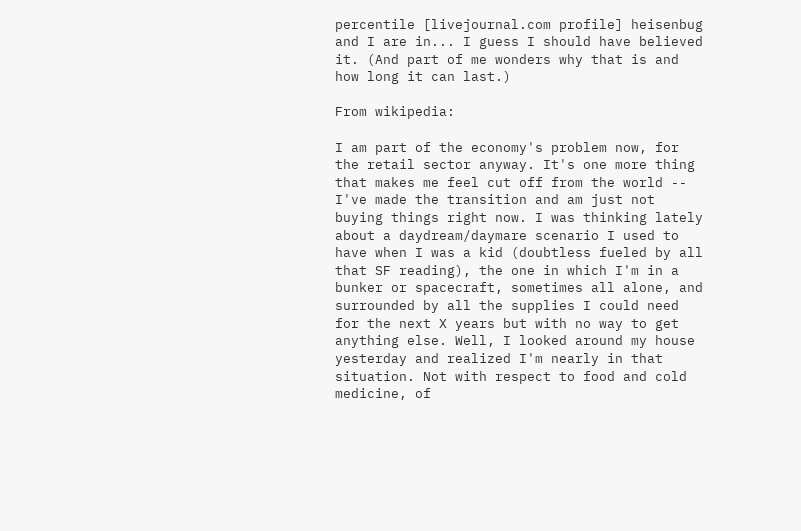percentile [livejournal.com profile] heisenbug and I are in... I guess I should have believed it. (And part of me wonders why that is and how long it can last.)

From wikipedia:

I am part of the economy's problem now, for the retail sector anyway. It's one more thing that makes me feel cut off from the world -- I've made the transition and am just not buying things right now. I was thinking lately about a daydream/daymare scenario I used to have when I was a kid (doubtless fueled by all that SF reading), the one in which I'm in a bunker or spacecraft, sometimes all alone, and surrounded by all the supplies I could need for the next X years but with no way to get anything else. Well, I looked around my house yesterday and realized I'm nearly in that situation. Not with respect to food and cold medicine, of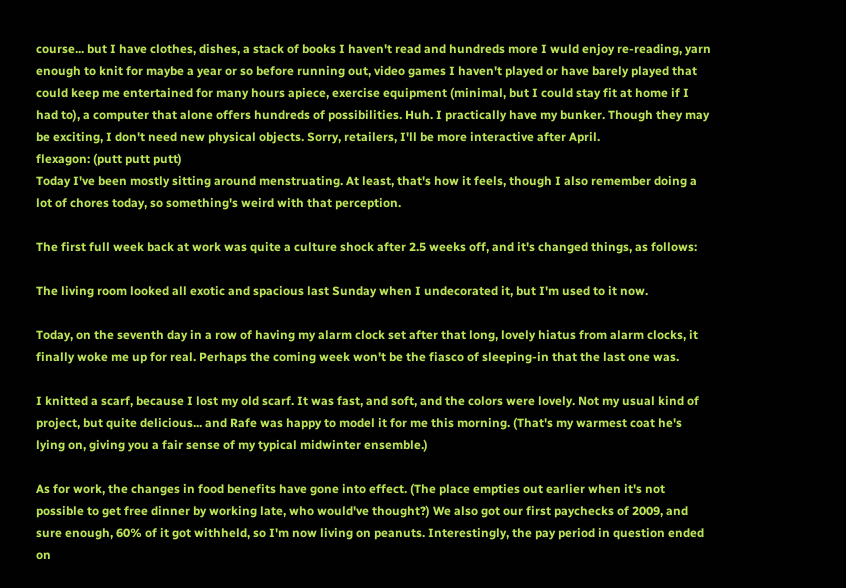course... but I have clothes, dishes, a stack of books I haven't read and hundreds more I wuld enjoy re-reading, yarn enough to knit for maybe a year or so before running out, video games I haven't played or have barely played that could keep me entertained for many hours apiece, exercise equipment (minimal, but I could stay fit at home if I had to), a computer that alone offers hundreds of possibilities. Huh. I practically have my bunker. Though they may be exciting, I don't need new physical objects. Sorry, retailers, I'll be more interactive after April.
flexagon: (putt putt putt)
Today I've been mostly sitting around menstruating. At least, that's how it feels, though I also remember doing a lot of chores today, so something's weird with that perception.

The first full week back at work was quite a culture shock after 2.5 weeks off, and it's changed things, as follows:

The living room looked all exotic and spacious last Sunday when I undecorated it, but I'm used to it now.

Today, on the seventh day in a row of having my alarm clock set after that long, lovely hiatus from alarm clocks, it finally woke me up for real. Perhaps the coming week won't be the fiasco of sleeping-in that the last one was.

I knitted a scarf, because I lost my old scarf. It was fast, and soft, and the colors were lovely. Not my usual kind of project, but quite delicious... and Rafe was happy to model it for me this morning. (That's my warmest coat he's lying on, giving you a fair sense of my typical midwinter ensemble.)

As for work, the changes in food benefits have gone into effect. (The place empties out earlier when it's not possible to get free dinner by working late, who would've thought?) We also got our first paychecks of 2009, and sure enough, 60% of it got withheld, so I'm now living on peanuts. Interestingly, the pay period in question ended on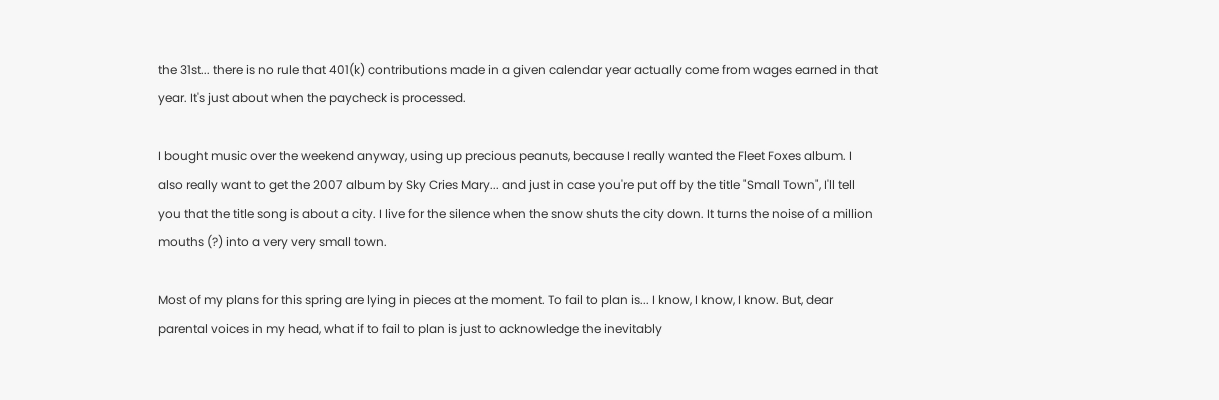the 31st... there is no rule that 401(k) contributions made in a given calendar year actually come from wages earned in that year. It's just about when the paycheck is processed.

I bought music over the weekend anyway, using up precious peanuts, because I really wanted the Fleet Foxes album. I also really want to get the 2007 album by Sky Cries Mary... and just in case you're put off by the title "Small Town", I'll tell you that the title song is about a city. I live for the silence when the snow shuts the city down. It turns the noise of a million mouths (?) into a very very small town.

Most of my plans for this spring are lying in pieces at the moment. To fail to plan is... I know, I know, I know. But, dear parental voices in my head, what if to fail to plan is just to acknowledge the inevitably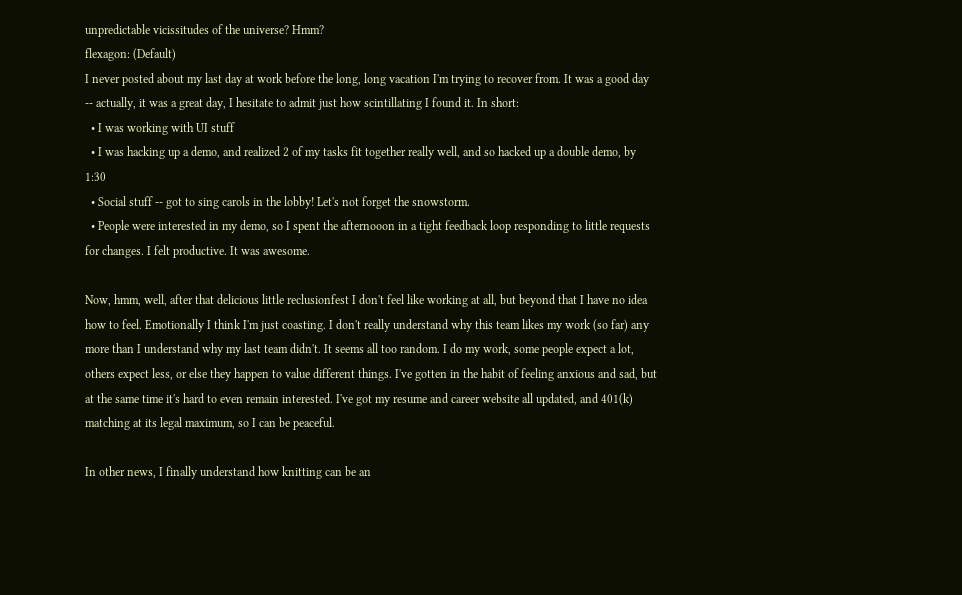unpredictable vicissitudes of the universe? Hmm?
flexagon: (Default)
I never posted about my last day at work before the long, long vacation I'm trying to recover from. It was a good day -- actually, it was a great day, I hesitate to admit just how scintillating I found it. In short:
  • I was working with UI stuff
  • I was hacking up a demo, and realized 2 of my tasks fit together really well, and so hacked up a double demo, by 1:30
  • Social stuff -- got to sing carols in the lobby! Let's not forget the snowstorm.
  • People were interested in my demo, so I spent the afternooon in a tight feedback loop responding to little requests for changes. I felt productive. It was awesome.

Now, hmm, well, after that delicious little reclusionfest I don't feel like working at all, but beyond that I have no idea how to feel. Emotionally I think I'm just coasting. I don't really understand why this team likes my work (so far) any more than I understand why my last team didn't. It seems all too random. I do my work, some people expect a lot, others expect less, or else they happen to value different things. I've gotten in the habit of feeling anxious and sad, but at the same time it's hard to even remain interested. I've got my resume and career website all updated, and 401(k) matching at its legal maximum, so I can be peaceful.

In other news, I finally understand how knitting can be an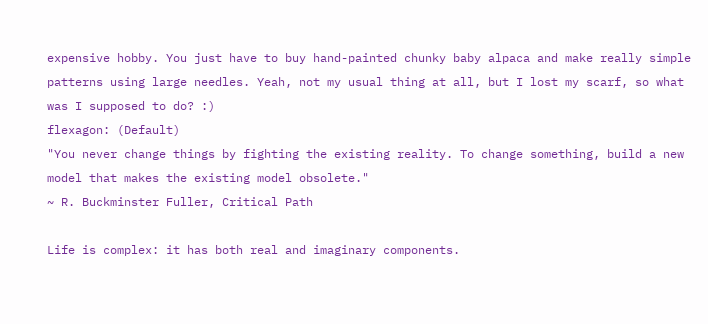expensive hobby. You just have to buy hand-painted chunky baby alpaca and make really simple patterns using large needles. Yeah, not my usual thing at all, but I lost my scarf, so what was I supposed to do? :)
flexagon: (Default)
"You never change things by fighting the existing reality. To change something, build a new model that makes the existing model obsolete."
~ R. Buckminster Fuller, Critical Path

Life is complex: it has both real and imaginary components.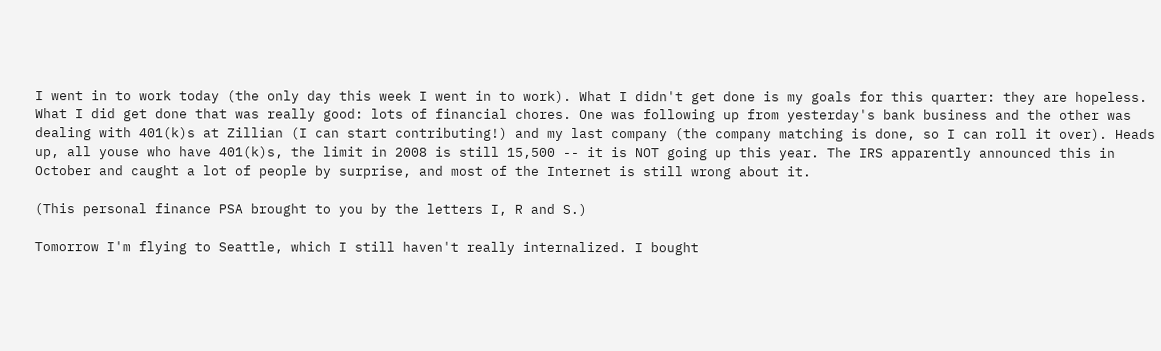I went in to work today (the only day this week I went in to work). What I didn't get done is my goals for this quarter: they are hopeless. What I did get done that was really good: lots of financial chores. One was following up from yesterday's bank business and the other was dealing with 401(k)s at Zillian (I can start contributing!) and my last company (the company matching is done, so I can roll it over). Heads up, all youse who have 401(k)s, the limit in 2008 is still 15,500 -- it is NOT going up this year. The IRS apparently announced this in October and caught a lot of people by surprise, and most of the Internet is still wrong about it.

(This personal finance PSA brought to you by the letters I, R and S.)

Tomorrow I'm flying to Seattle, which I still haven't really internalized. I bought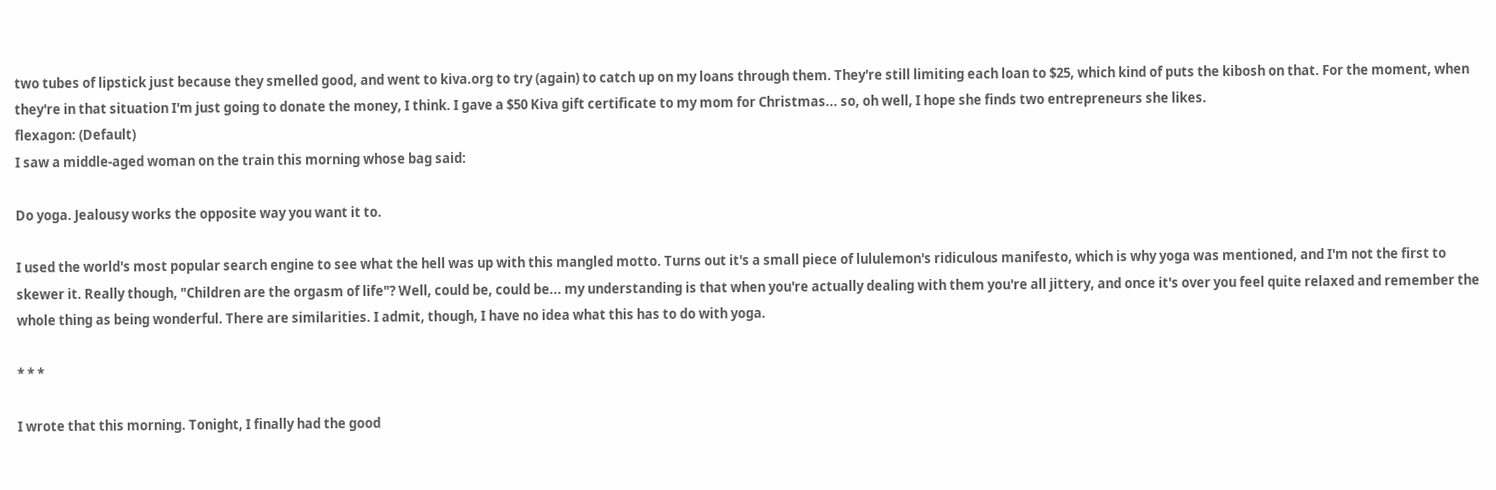two tubes of lipstick just because they smelled good, and went to kiva.org to try (again) to catch up on my loans through them. They're still limiting each loan to $25, which kind of puts the kibosh on that. For the moment, when they're in that situation I'm just going to donate the money, I think. I gave a $50 Kiva gift certificate to my mom for Christmas... so, oh well, I hope she finds two entrepreneurs she likes.
flexagon: (Default)
I saw a middle-aged woman on the train this morning whose bag said:

Do yoga. Jealousy works the opposite way you want it to.

I used the world's most popular search engine to see what the hell was up with this mangled motto. Turns out it's a small piece of lululemon's ridiculous manifesto, which is why yoga was mentioned, and I'm not the first to skewer it. Really though, "Children are the orgasm of life"? Well, could be, could be... my understanding is that when you're actually dealing with them you're all jittery, and once it's over you feel quite relaxed and remember the whole thing as being wonderful. There are similarities. I admit, though, I have no idea what this has to do with yoga.

* * *

I wrote that this morning. Tonight, I finally had the good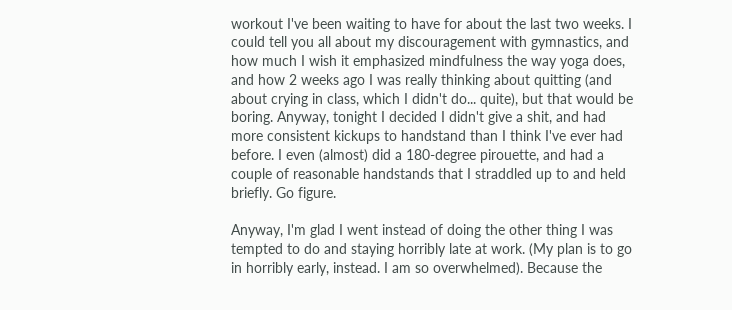workout I've been waiting to have for about the last two weeks. I could tell you all about my discouragement with gymnastics, and how much I wish it emphasized mindfulness the way yoga does, and how 2 weeks ago I was really thinking about quitting (and about crying in class, which I didn't do... quite), but that would be boring. Anyway, tonight I decided I didn't give a shit, and had more consistent kickups to handstand than I think I've ever had before. I even (almost) did a 180-degree pirouette, and had a couple of reasonable handstands that I straddled up to and held briefly. Go figure.

Anyway, I'm glad I went instead of doing the other thing I was tempted to do and staying horribly late at work. (My plan is to go in horribly early, instead. I am so overwhelmed). Because the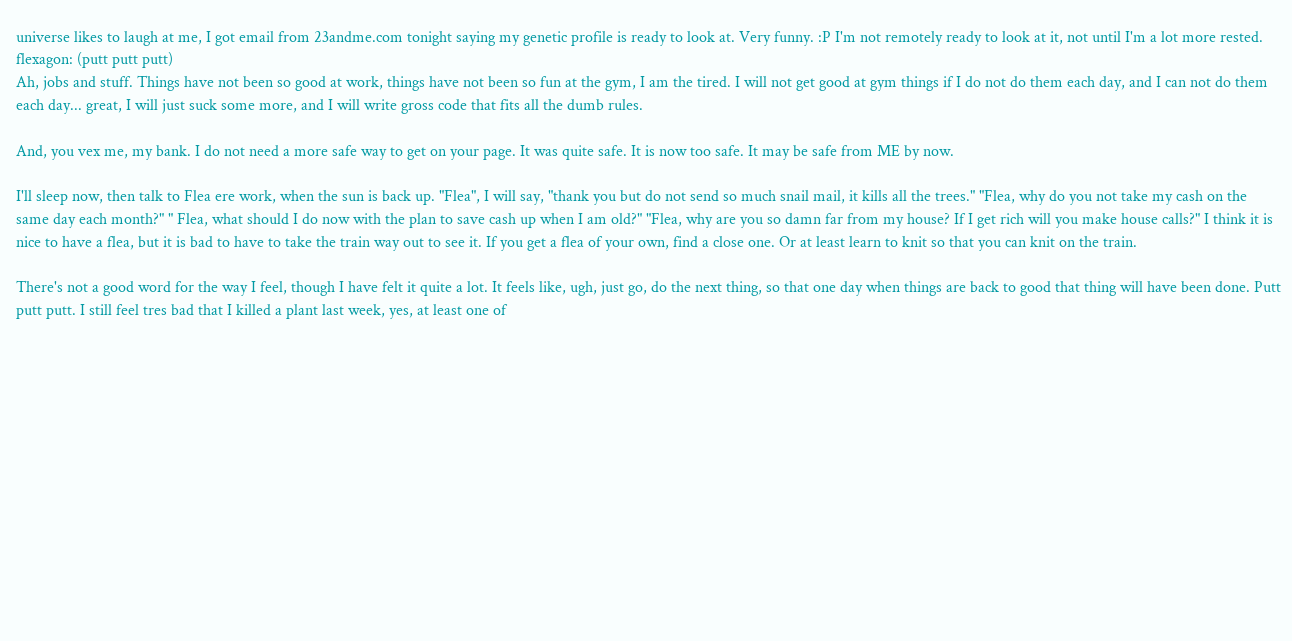universe likes to laugh at me, I got email from 23andme.com tonight saying my genetic profile is ready to look at. Very funny. :P I'm not remotely ready to look at it, not until I'm a lot more rested.
flexagon: (putt putt putt)
Ah, jobs and stuff. Things have not been so good at work, things have not been so fun at the gym, I am the tired. I will not get good at gym things if I do not do them each day, and I can not do them each day... great, I will just suck some more, and I will write gross code that fits all the dumb rules.

And, you vex me, my bank. I do not need a more safe way to get on your page. It was quite safe. It is now too safe. It may be safe from ME by now.

I'll sleep now, then talk to Flea ere work, when the sun is back up. "Flea", I will say, "thank you but do not send so much snail mail, it kills all the trees." "Flea, why do you not take my cash on the same day each month?" " Flea, what should I do now with the plan to save cash up when I am old?" "Flea, why are you so damn far from my house? If I get rich will you make house calls?" I think it is nice to have a flea, but it is bad to have to take the train way out to see it. If you get a flea of your own, find a close one. Or at least learn to knit so that you can knit on the train.

There's not a good word for the way I feel, though I have felt it quite a lot. It feels like, ugh, just go, do the next thing, so that one day when things are back to good that thing will have been done. Putt putt putt. I still feel tres bad that I killed a plant last week, yes, at least one of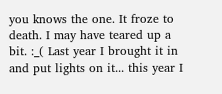you knows the one. It froze to death. I may have teared up a bit. :_( Last year I brought it in and put lights on it... this year I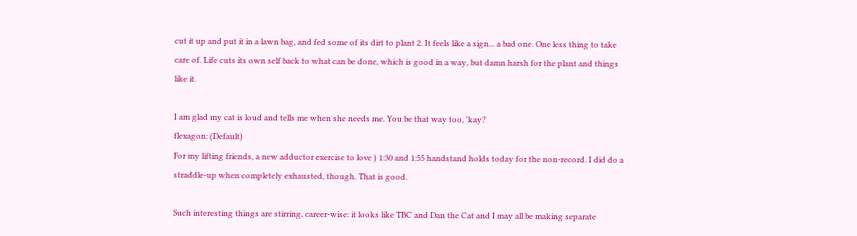cut it up and put it in a lawn bag, and fed some of its dirt to plant 2. It feels like a sign... a bad one. One less thing to take care of. Life cuts its own self back to what can be done, which is good in a way, but damn harsh for the plant and things like it.

I am glad my cat is loud and tells me when she needs me. You be that way too, 'kay?
flexagon: (Default)
For my lifting friends, a new adductor exercise to love ) 1:30 and 1:55 handstand holds today for the non-record. I did do a straddle-up when completely exhausted, though. That is good.

Such interesting things are stirring, career-wise: it looks like TBC and Dan the Cat and I may all be making separate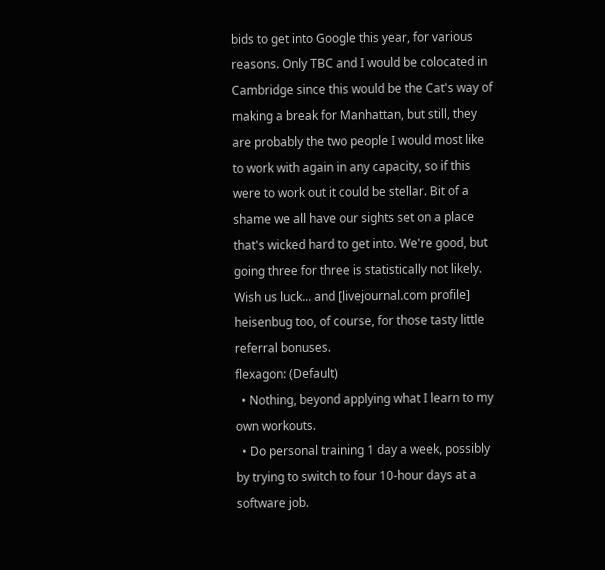bids to get into Google this year, for various reasons. Only TBC and I would be colocated in Cambridge since this would be the Cat's way of making a break for Manhattan, but still, they are probably the two people I would most like to work with again in any capacity, so if this were to work out it could be stellar. Bit of a shame we all have our sights set on a place that's wicked hard to get into. We're good, but going three for three is statistically not likely. Wish us luck... and [livejournal.com profile] heisenbug too, of course, for those tasty little referral bonuses.
flexagon: (Default)
  • Nothing, beyond applying what I learn to my own workouts.
  • Do personal training 1 day a week, possibly by trying to switch to four 10-hour days at a software job.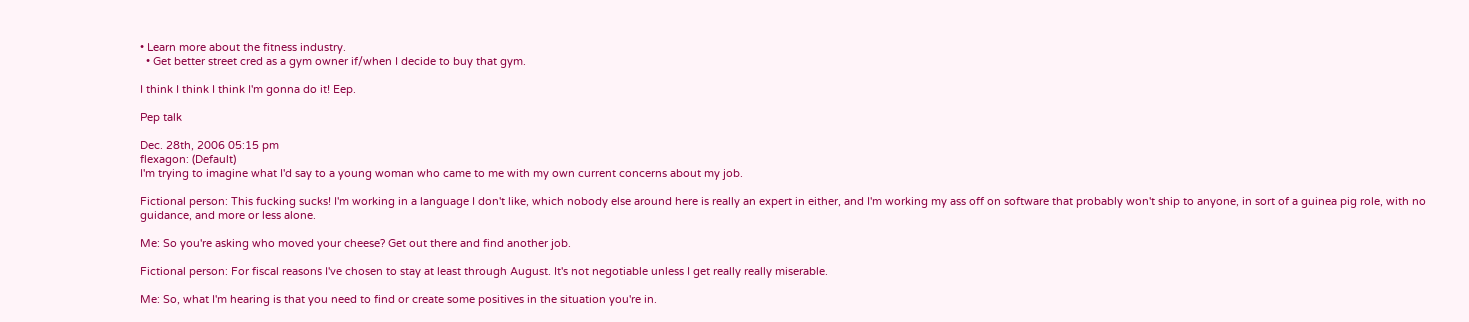• Learn more about the fitness industry.
  • Get better street cred as a gym owner if/when I decide to buy that gym.

I think I think I think I'm gonna do it! Eep.

Pep talk

Dec. 28th, 2006 05:15 pm
flexagon: (Default)
I'm trying to imagine what I'd say to a young woman who came to me with my own current concerns about my job.

Fictional person: This fucking sucks! I'm working in a language I don't like, which nobody else around here is really an expert in either, and I'm working my ass off on software that probably won't ship to anyone, in sort of a guinea pig role, with no guidance, and more or less alone.

Me: So you're asking who moved your cheese? Get out there and find another job.

Fictional person: For fiscal reasons I've chosen to stay at least through August. It's not negotiable unless I get really really miserable.

Me: So, what I'm hearing is that you need to find or create some positives in the situation you're in.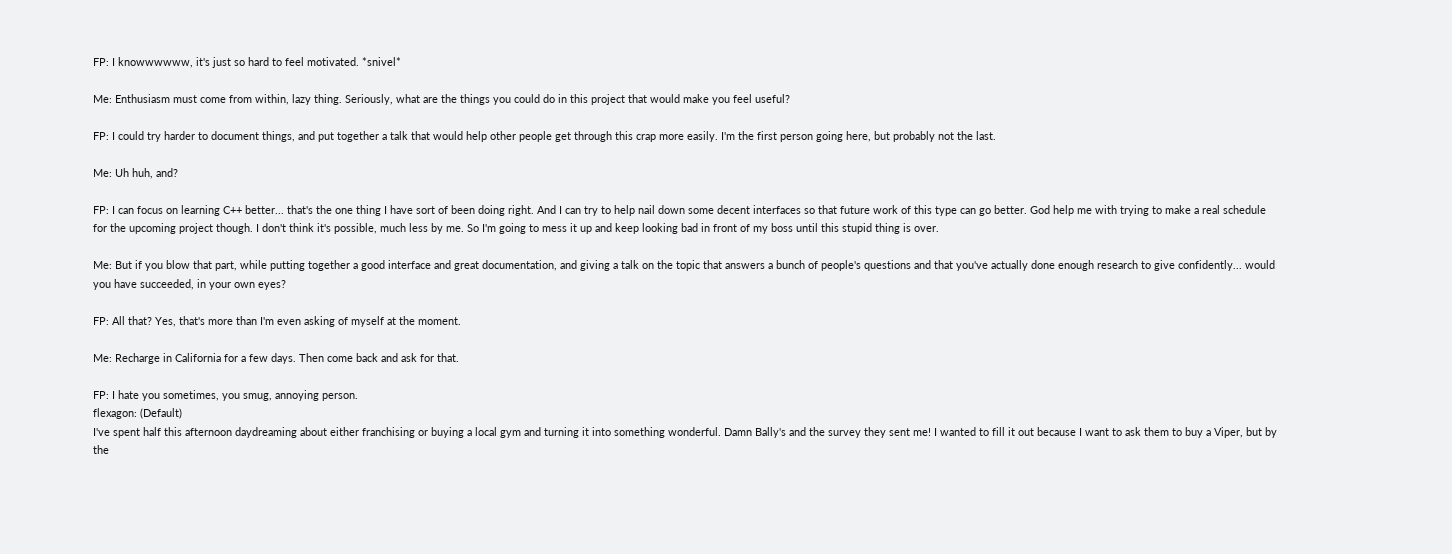FP: I knowwwwww, it's just so hard to feel motivated. *snivel*

Me: Enthusiasm must come from within, lazy thing. Seriously, what are the things you could do in this project that would make you feel useful?

FP: I could try harder to document things, and put together a talk that would help other people get through this crap more easily. I'm the first person going here, but probably not the last.

Me: Uh huh, and?

FP: I can focus on learning C++ better... that's the one thing I have sort of been doing right. And I can try to help nail down some decent interfaces so that future work of this type can go better. God help me with trying to make a real schedule for the upcoming project though. I don't think it's possible, much less by me. So I'm going to mess it up and keep looking bad in front of my boss until this stupid thing is over.

Me: But if you blow that part, while putting together a good interface and great documentation, and giving a talk on the topic that answers a bunch of people's questions and that you've actually done enough research to give confidently... would you have succeeded, in your own eyes?

FP: All that? Yes, that's more than I'm even asking of myself at the moment.

Me: Recharge in California for a few days. Then come back and ask for that.

FP: I hate you sometimes, you smug, annoying person.
flexagon: (Default)
I've spent half this afternoon daydreaming about either franchising or buying a local gym and turning it into something wonderful. Damn Bally's and the survey they sent me! I wanted to fill it out because I want to ask them to buy a Viper, but by the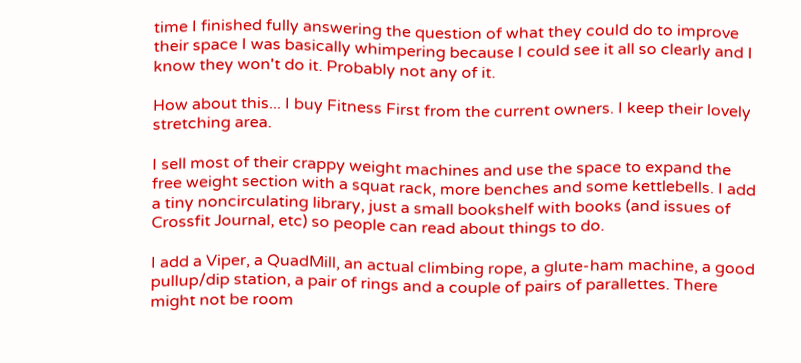time I finished fully answering the question of what they could do to improve their space I was basically whimpering because I could see it all so clearly and I know they won't do it. Probably not any of it.

How about this... I buy Fitness First from the current owners. I keep their lovely stretching area.

I sell most of their crappy weight machines and use the space to expand the free weight section with a squat rack, more benches and some kettlebells. I add a tiny noncirculating library, just a small bookshelf with books (and issues of Crossfit Journal, etc) so people can read about things to do.

I add a Viper, a QuadMill, an actual climbing rope, a glute-ham machine, a good pullup/dip station, a pair of rings and a couple of pairs of parallettes. There might not be room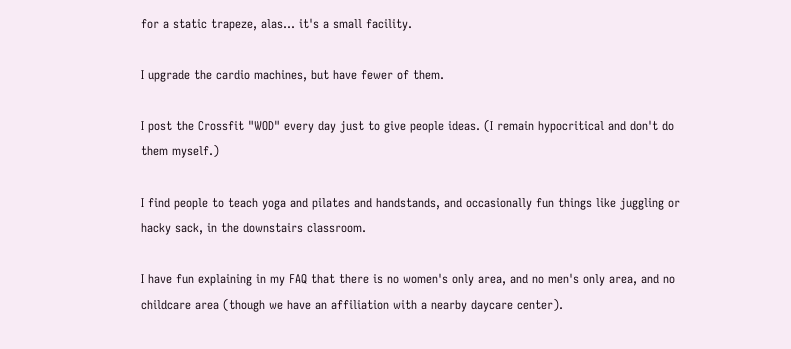for a static trapeze, alas... it's a small facility.

I upgrade the cardio machines, but have fewer of them.

I post the Crossfit "WOD" every day just to give people ideas. (I remain hypocritical and don't do them myself.)

I find people to teach yoga and pilates and handstands, and occasionally fun things like juggling or hacky sack, in the downstairs classroom.

I have fun explaining in my FAQ that there is no women's only area, and no men's only area, and no childcare area (though we have an affiliation with a nearby daycare center).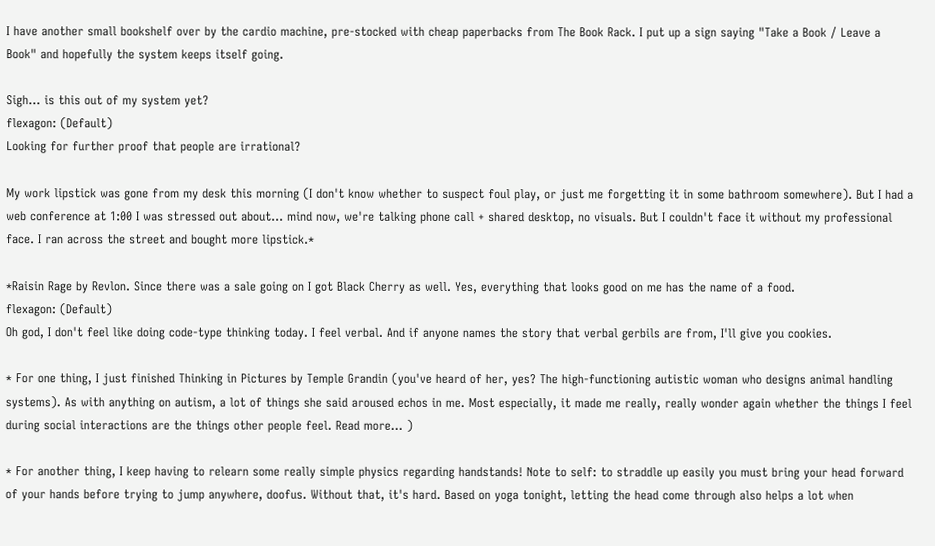I have another small bookshelf over by the cardio machine, pre-stocked with cheap paperbacks from The Book Rack. I put up a sign saying "Take a Book / Leave a Book" and hopefully the system keeps itself going.

Sigh... is this out of my system yet?
flexagon: (Default)
Looking for further proof that people are irrational?

My work lipstick was gone from my desk this morning (I don't know whether to suspect foul play, or just me forgetting it in some bathroom somewhere). But I had a web conference at 1:00 I was stressed out about... mind now, we're talking phone call + shared desktop, no visuals. But I couldn't face it without my professional face. I ran across the street and bought more lipstick.*

*Raisin Rage by Revlon. Since there was a sale going on I got Black Cherry as well. Yes, everything that looks good on me has the name of a food.
flexagon: (Default)
Oh god, I don't feel like doing code-type thinking today. I feel verbal. And if anyone names the story that verbal gerbils are from, I'll give you cookies.

* For one thing, I just finished Thinking in Pictures by Temple Grandin (you've heard of her, yes? The high-functioning autistic woman who designs animal handling systems). As with anything on autism, a lot of things she said aroused echos in me. Most especially, it made me really, really wonder again whether the things I feel during social interactions are the things other people feel. Read more... )

* For another thing, I keep having to relearn some really simple physics regarding handstands! Note to self: to straddle up easily you must bring your head forward of your hands before trying to jump anywhere, doofus. Without that, it's hard. Based on yoga tonight, letting the head come through also helps a lot when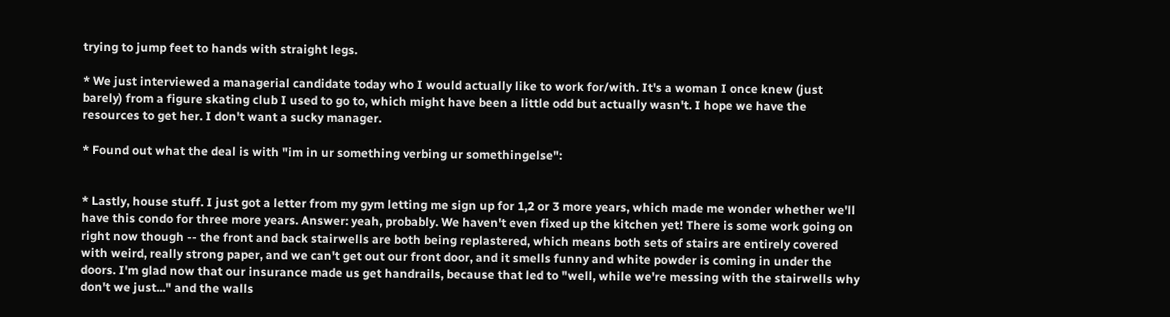trying to jump feet to hands with straight legs.

* We just interviewed a managerial candidate today who I would actually like to work for/with. It's a woman I once knew (just barely) from a figure skating club I used to go to, which might have been a little odd but actually wasn't. I hope we have the resources to get her. I don't want a sucky manager.

* Found out what the deal is with "im in ur something verbing ur somethingelse":


* Lastly, house stuff. I just got a letter from my gym letting me sign up for 1,2 or 3 more years, which made me wonder whether we'll have this condo for three more years. Answer: yeah, probably. We haven't even fixed up the kitchen yet! There is some work going on right now though -- the front and back stairwells are both being replastered, which means both sets of stairs are entirely covered with weird, really strong paper, and we can't get out our front door, and it smells funny and white powder is coming in under the doors. I'm glad now that our insurance made us get handrails, because that led to "well, while we're messing with the stairwells why don't we just..." and the walls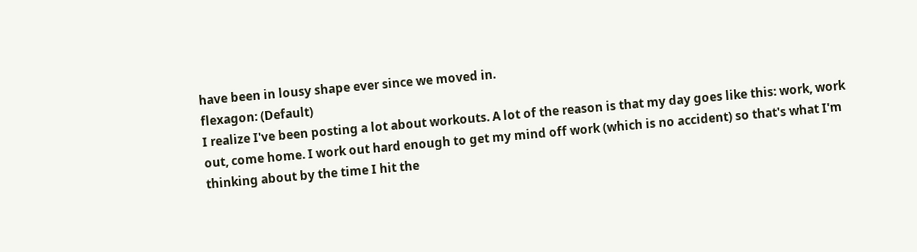have been in lousy shape ever since we moved in.
flexagon: (Default)
I realize I've been posting a lot about workouts. A lot of the reason is that my day goes like this: work, work out, come home. I work out hard enough to get my mind off work (which is no accident) so that's what I'm thinking about by the time I hit the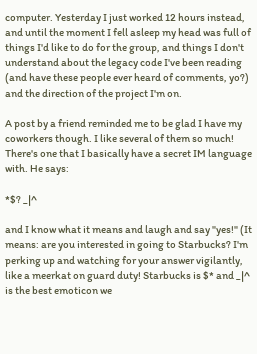computer. Yesterday I just worked 12 hours instead, and until the moment I fell asleep my head was full of things I'd like to do for the group, and things I don't understand about the legacy code I've been reading (and have these people ever heard of comments, yo?) and the direction of the project I'm on.

A post by a friend reminded me to be glad I have my coworkers though. I like several of them so much! There's one that I basically have a secret IM language with. He says:

*$? _|^

and I know what it means and laugh and say "yes!" (It means: are you interested in going to Starbucks? I'm perking up and watching for your answer vigilantly, like a meerkat on guard duty! Starbucks is $* and _|^ is the best emoticon we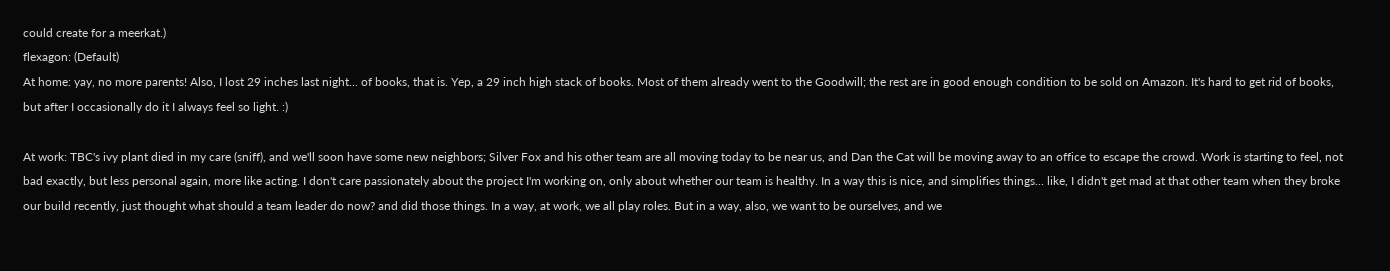could create for a meerkat.)
flexagon: (Default)
At home: yay, no more parents! Also, I lost 29 inches last night... of books, that is. Yep, a 29 inch high stack of books. Most of them already went to the Goodwill; the rest are in good enough condition to be sold on Amazon. It's hard to get rid of books, but after I occasionally do it I always feel so light. :)

At work: TBC's ivy plant died in my care (sniff), and we'll soon have some new neighbors; Silver Fox and his other team are all moving today to be near us, and Dan the Cat will be moving away to an office to escape the crowd. Work is starting to feel, not bad exactly, but less personal again, more like acting. I don't care passionately about the project I'm working on, only about whether our team is healthy. In a way this is nice, and simplifies things... like, I didn't get mad at that other team when they broke our build recently, just thought what should a team leader do now? and did those things. In a way, at work, we all play roles. But in a way, also, we want to be ourselves, and we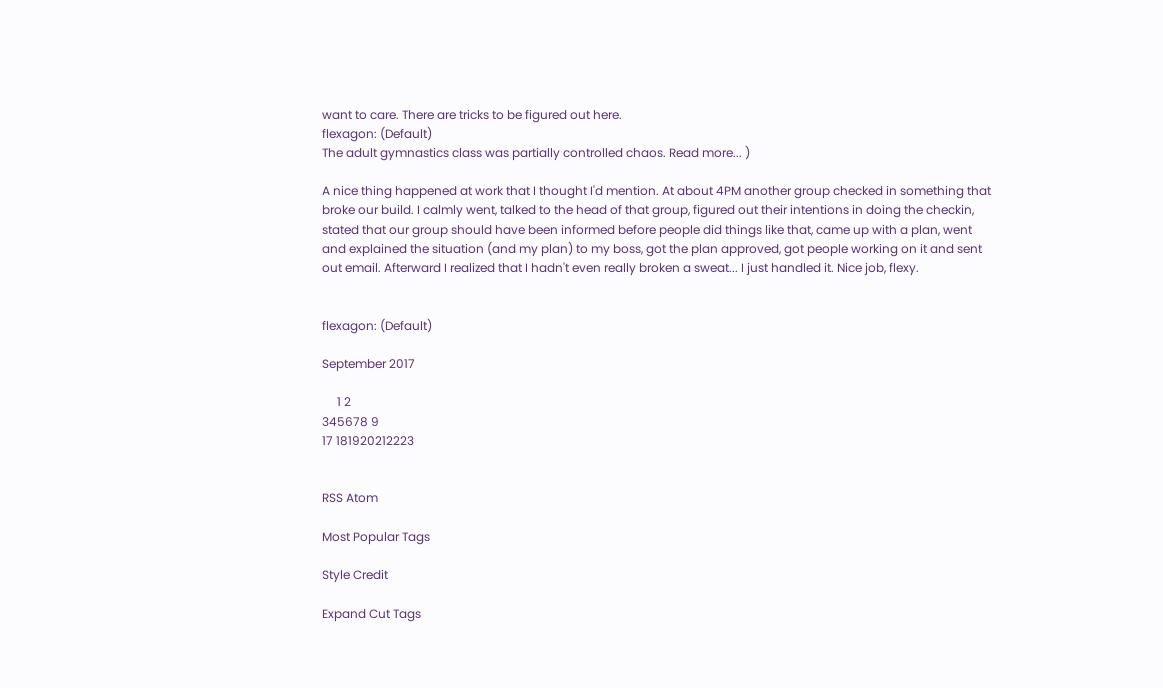want to care. There are tricks to be figured out here.
flexagon: (Default)
The adult gymnastics class was partially controlled chaos. Read more... )

A nice thing happened at work that I thought I'd mention. At about 4PM another group checked in something that broke our build. I calmly went, talked to the head of that group, figured out their intentions in doing the checkin, stated that our group should have been informed before people did things like that, came up with a plan, went and explained the situation (and my plan) to my boss, got the plan approved, got people working on it and sent out email. Afterward I realized that I hadn't even really broken a sweat... I just handled it. Nice job, flexy.


flexagon: (Default)

September 2017

     1 2
345678 9
17 181920212223


RSS Atom

Most Popular Tags

Style Credit

Expand Cut Tags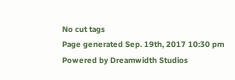No cut tags
Page generated Sep. 19th, 2017 10:30 pm
Powered by Dreamwidth Studios